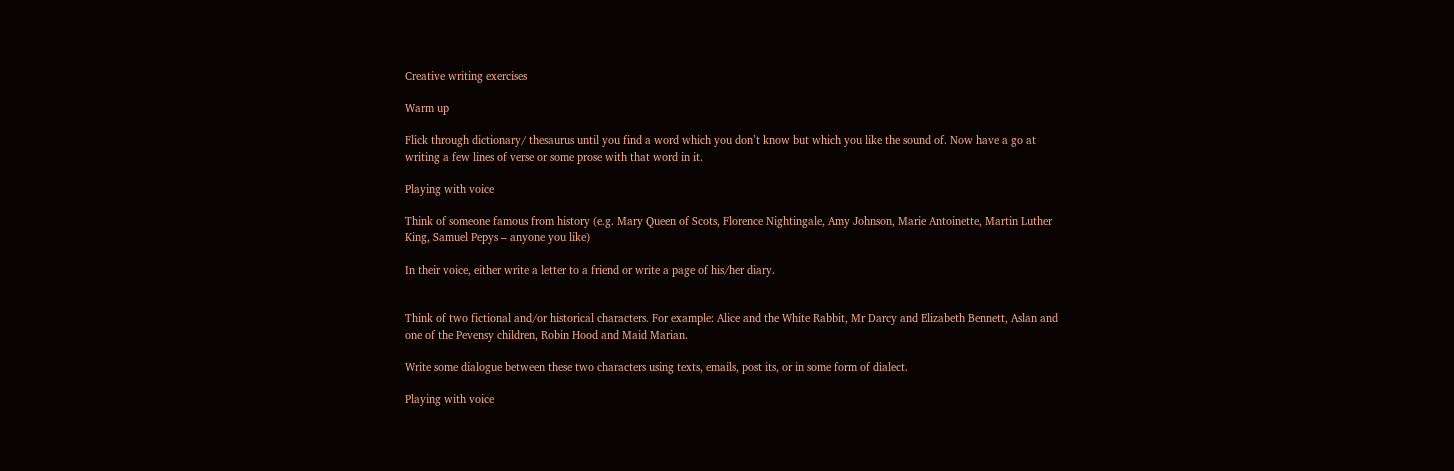Creative writing exercises

Warm up

Flick through dictionary/ thesaurus until you find a word which you don’t know but which you like the sound of. Now have a go at writing a few lines of verse or some prose with that word in it.

Playing with voice

Think of someone famous from history (e.g. Mary Queen of Scots, Florence Nightingale, Amy Johnson, Marie Antoinette, Martin Luther King, Samuel Pepys – anyone you like)

In their voice, either write a letter to a friend or write a page of his/her diary.


Think of two fictional and/or historical characters. For example: Alice and the White Rabbit, Mr Darcy and Elizabeth Bennett, Aslan and one of the Pevensy children, Robin Hood and Maid Marian.

Write some dialogue between these two characters using texts, emails, post its, or in some form of dialect.

Playing with voice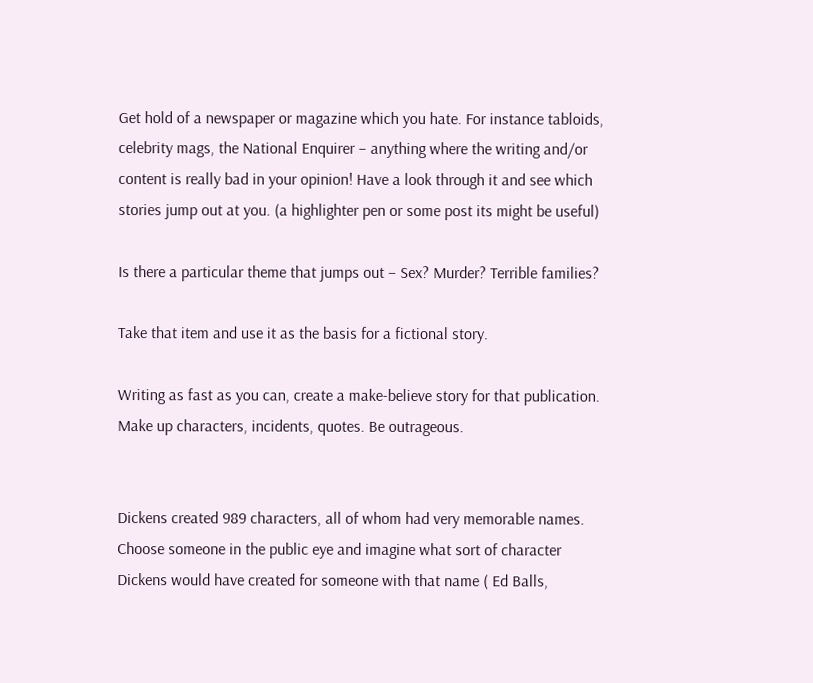Get hold of a newspaper or magazine which you hate. For instance tabloids, celebrity mags, the National Enquirer – anything where the writing and/or content is really bad in your opinion! Have a look through it and see which stories jump out at you. (a highlighter pen or some post its might be useful)

Is there a particular theme that jumps out – Sex? Murder? Terrible families?

Take that item and use it as the basis for a fictional story.

Writing as fast as you can, create a make-believe story for that publication. Make up characters, incidents, quotes. Be outrageous.


Dickens created 989 characters, all of whom had very memorable names. Choose someone in the public eye and imagine what sort of character Dickens would have created for someone with that name ( Ed Balls,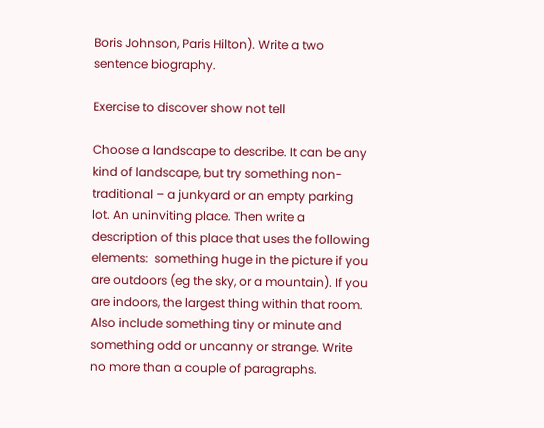Boris Johnson, Paris Hilton). Write a two sentence biography.

Exercise to discover show not tell

Choose a landscape to describe. It can be any kind of landscape, but try something non-traditional – a junkyard or an empty parking lot. An uninviting place. Then write a description of this place that uses the following elements:  something huge in the picture if you are outdoors (eg the sky, or a mountain). If you are indoors, the largest thing within that room. Also include something tiny or minute and something odd or uncanny or strange. Write no more than a couple of paragraphs.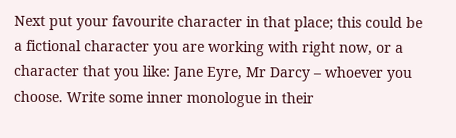Next put your favourite character in that place; this could be a fictional character you are working with right now, or a character that you like: Jane Eyre, Mr Darcy – whoever you choose. Write some inner monologue in their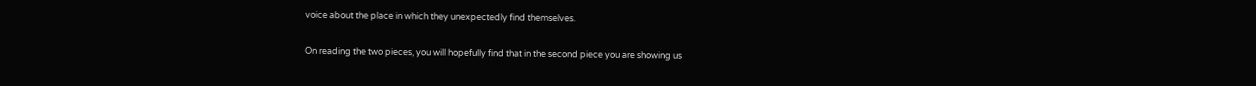voice about the place in which they unexpectedly find themselves.

On reading the two pieces, you will hopefully find that in the second piece you are showing us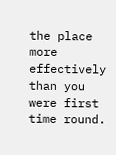the place more effectively than you were first time round.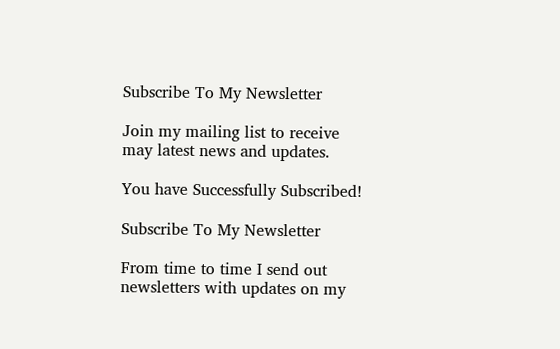Subscribe To My Newsletter

Join my mailing list to receive may latest news and updates.

You have Successfully Subscribed!

Subscribe To My Newsletter

From time to time I send out newsletters with updates on my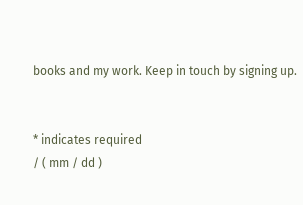books and my work. Keep in touch by signing up.


* indicates required
/ ( mm / dd )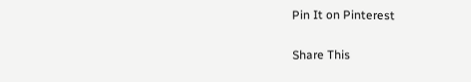Pin It on Pinterest

Share This